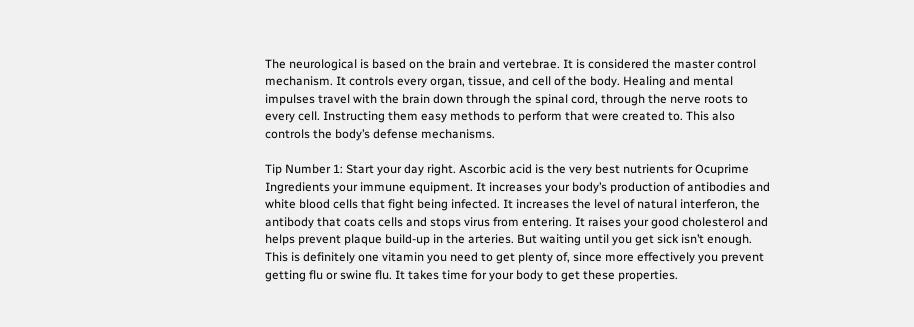The neurological is based on the brain and vertebrae. It is considered the master control mechanism. It controls every organ, tissue, and cell of the body. Healing and mental impulses travel with the brain down through the spinal cord, through the nerve roots to every cell. Instructing them easy methods to perform that were created to. This also controls the body’s defense mechanisms.

Tip Number 1: Start your day right. Ascorbic acid is the very best nutrients for Ocuprime Ingredients your immune equipment. It increases your body’s production of antibodies and white blood cells that fight being infected. It increases the level of natural interferon, the antibody that coats cells and stops virus from entering. It raises your good cholesterol and helps prevent plaque build-up in the arteries. But waiting until you get sick isn’t enough. This is definitely one vitamin you need to get plenty of, since more effectively you prevent getting flu or swine flu. It takes time for your body to get these properties.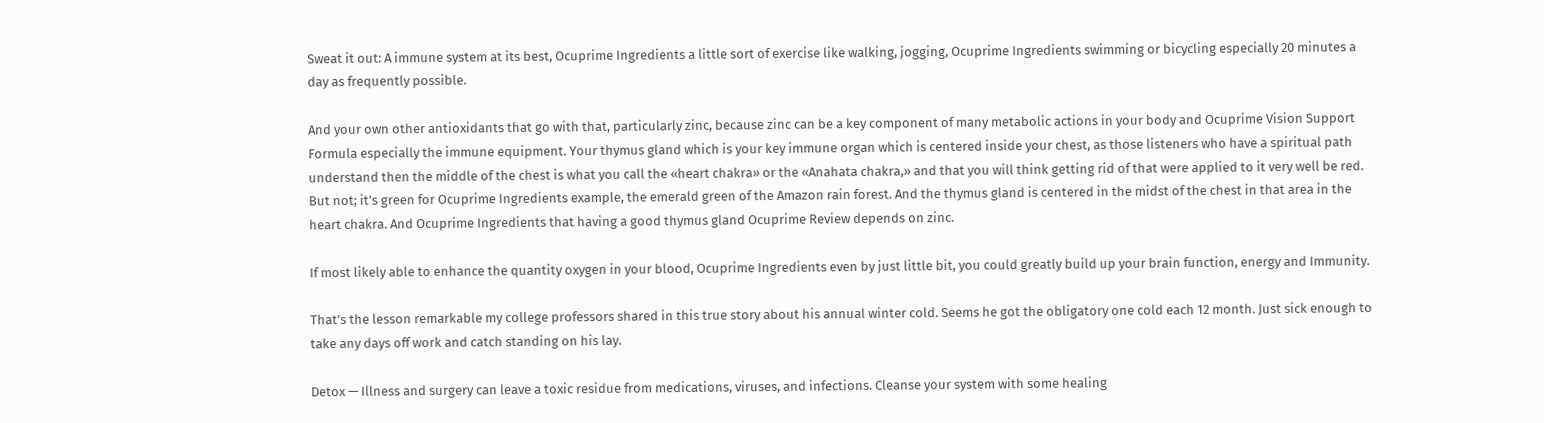Sweat it out: A immune system at its best, Ocuprime Ingredients a little sort of exercise like walking, jogging, Ocuprime Ingredients swimming or bicycling especially 20 minutes a day as frequently possible.

And your own other antioxidants that go with that, particularly zinc, because zinc can be a key component of many metabolic actions in your body and Ocuprime Vision Support Formula especially the immune equipment. Your thymus gland which is your key immune organ which is centered inside your chest, as those listeners who have a spiritual path understand then the middle of the chest is what you call the «heart chakra» or the «Anahata chakra,» and that you will think getting rid of that were applied to it very well be red. But not; it’s green for Ocuprime Ingredients example, the emerald green of the Amazon rain forest. And the thymus gland is centered in the midst of the chest in that area in the heart chakra. And Ocuprime Ingredients that having a good thymus gland Ocuprime Review depends on zinc.

If most likely able to enhance the quantity oxygen in your blood, Ocuprime Ingredients even by just little bit, you could greatly build up your brain function, energy and Immunity.

That’s the lesson remarkable my college professors shared in this true story about his annual winter cold. Seems he got the obligatory one cold each 12 month. Just sick enough to take any days off work and catch standing on his lay.

Detox — Illness and surgery can leave a toxic residue from medications, viruses, and infections. Cleanse your system with some healing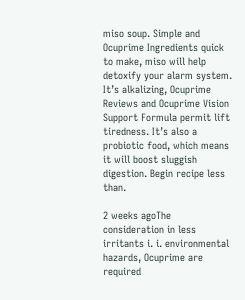miso soup. Simple and Ocuprime Ingredients quick to make, miso will help detoxify your alarm system. It’s alkalizing, Ocuprime Reviews and Ocuprime Vision Support Formula permit lift tiredness. It’s also a probiotic food, which means it will boost sluggish digestion. Begin recipe less than.

2 weeks agoThe consideration in less irritants i. i. environmental hazards, Ocuprime are required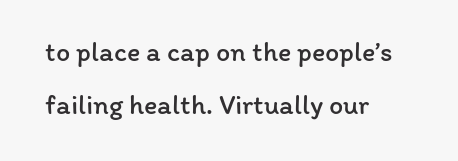to place a cap on the people’s failing health. Virtually our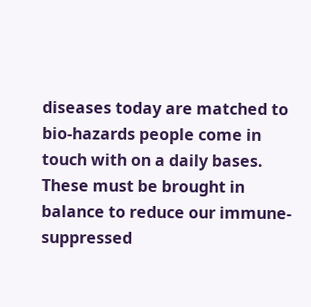diseases today are matched to bio-hazards people come in touch with on a daily bases. These must be brought in balance to reduce our immune-suppressed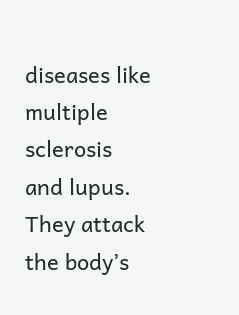diseases like multiple sclerosis and lupus. They attack the body’s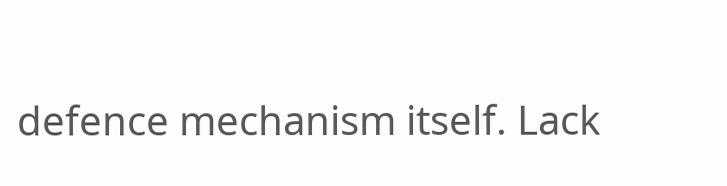defence mechanism itself. Lack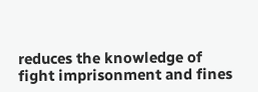reduces the knowledge of fight imprisonment and fines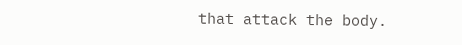that attack the body.